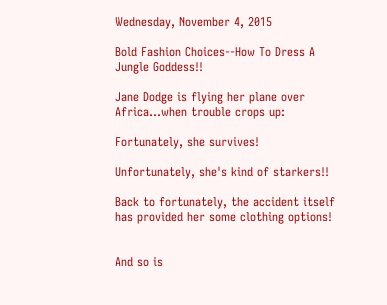Wednesday, November 4, 2015

Bold Fashion Choices--How To Dress A Jungle Goddess!!

Jane Dodge is flying her plane over Africa...when trouble crops up:

Fortunately, she survives!

Unfortunately, she's kind of starkers!!

Back to fortunately, the accident itself has provided her some clothing options!


And so is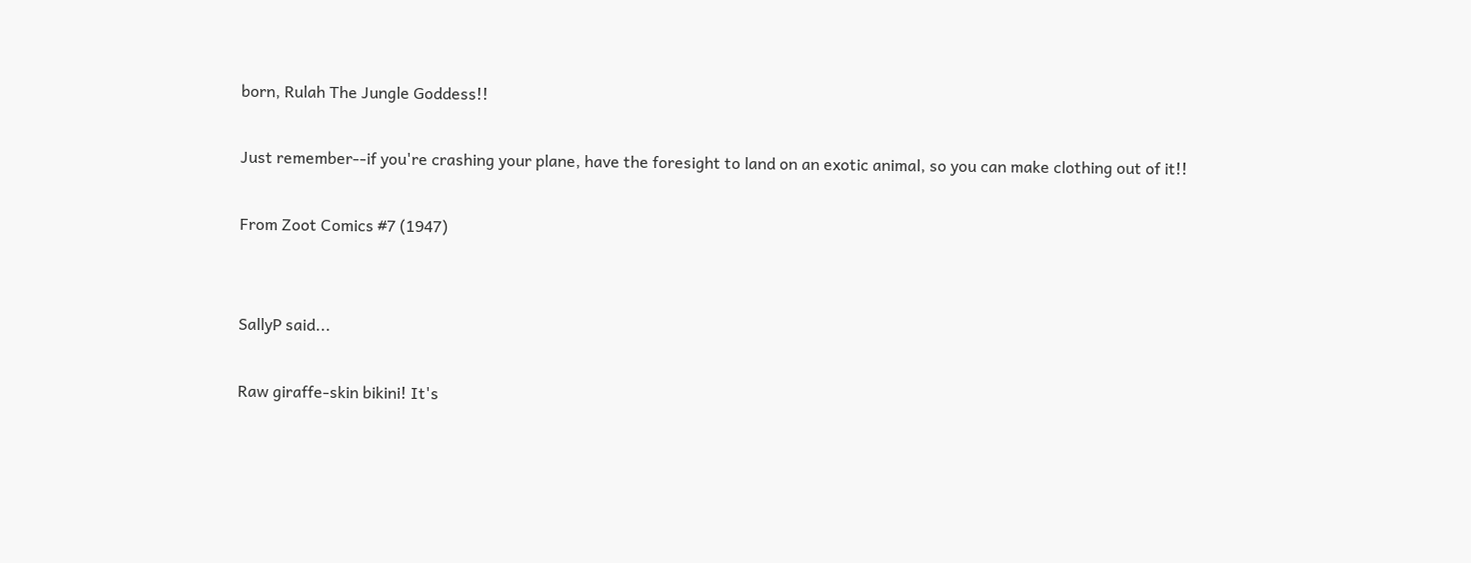born, Rulah The Jungle Goddess!!

Just remember--if you're crashing your plane, have the foresight to land on an exotic animal, so you can make clothing out of it!!

From Zoot Comics #7 (1947)


SallyP said...

Raw giraffe-skin bikini! It's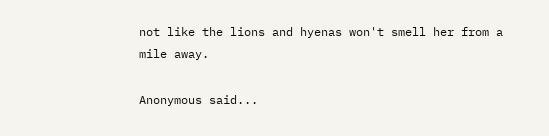not like the lions and hyenas won't smell her from a mile away.

Anonymous said...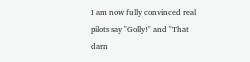I am now fully convinced real pilots say "Golly!" and "That darn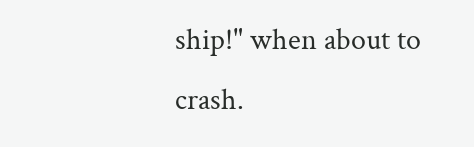ship!" when about to crash.